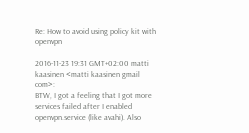Re: How to avoid using policy kit with openvpn

2016-11-23 19:31 GMT+02:00 matti kaasinen <matti kaasinen gmail com>:
BTW, I got a feeling that I got more services failed after I enabled openvpn.service (like avahi). Also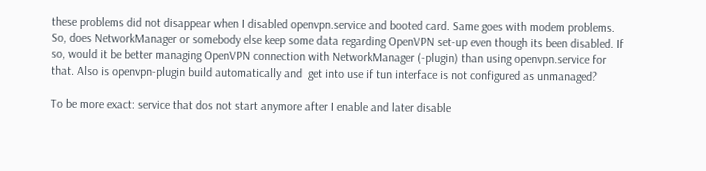these problems did not disappear when I disabled openvpn.service and booted card. Same goes with modem problems. So, does NetworkManager or somebody else keep some data regarding OpenVPN set-up even though its been disabled. If so, would it be better managing OpenVPN connection with NetworkManager (-plugin) than using openvpn.service for that. Also is openvpn-plugin build automatically and  get into use if tun interface is not configured as unmanaged?

To be more exact: service that dos not start anymore after I enable and later disable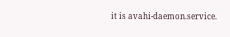it is avahi-daemon.service.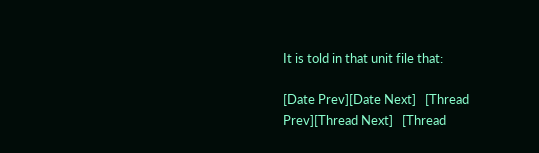It is told in that unit file that:

[Date Prev][Date Next]   [Thread Prev][Thread Next]   [Thread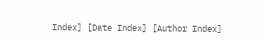Index] [Date Index] [Author Index]